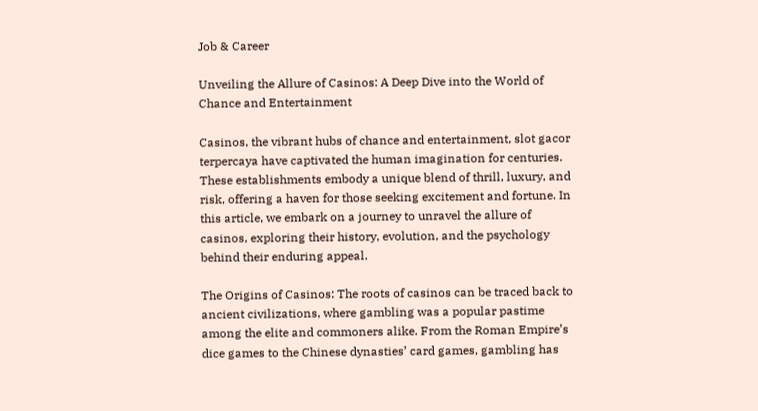Job & Career

Unveiling the Allure of Casinos: A Deep Dive into the World of Chance and Entertainment

Casinos, the vibrant hubs of chance and entertainment, slot gacor terpercaya have captivated the human imagination for centuries. These establishments embody a unique blend of thrill, luxury, and risk, offering a haven for those seeking excitement and fortune. In this article, we embark on a journey to unravel the allure of casinos, exploring their history, evolution, and the psychology behind their enduring appeal.

The Origins of Casinos: The roots of casinos can be traced back to ancient civilizations, where gambling was a popular pastime among the elite and commoners alike. From the Roman Empire’s dice games to the Chinese dynasties’ card games, gambling has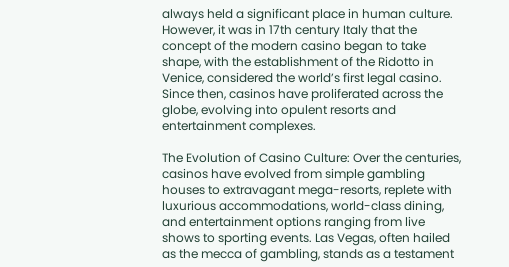always held a significant place in human culture. However, it was in 17th century Italy that the concept of the modern casino began to take shape, with the establishment of the Ridotto in Venice, considered the world’s first legal casino. Since then, casinos have proliferated across the globe, evolving into opulent resorts and entertainment complexes.

The Evolution of Casino Culture: Over the centuries, casinos have evolved from simple gambling houses to extravagant mega-resorts, replete with luxurious accommodations, world-class dining, and entertainment options ranging from live shows to sporting events. Las Vegas, often hailed as the mecca of gambling, stands as a testament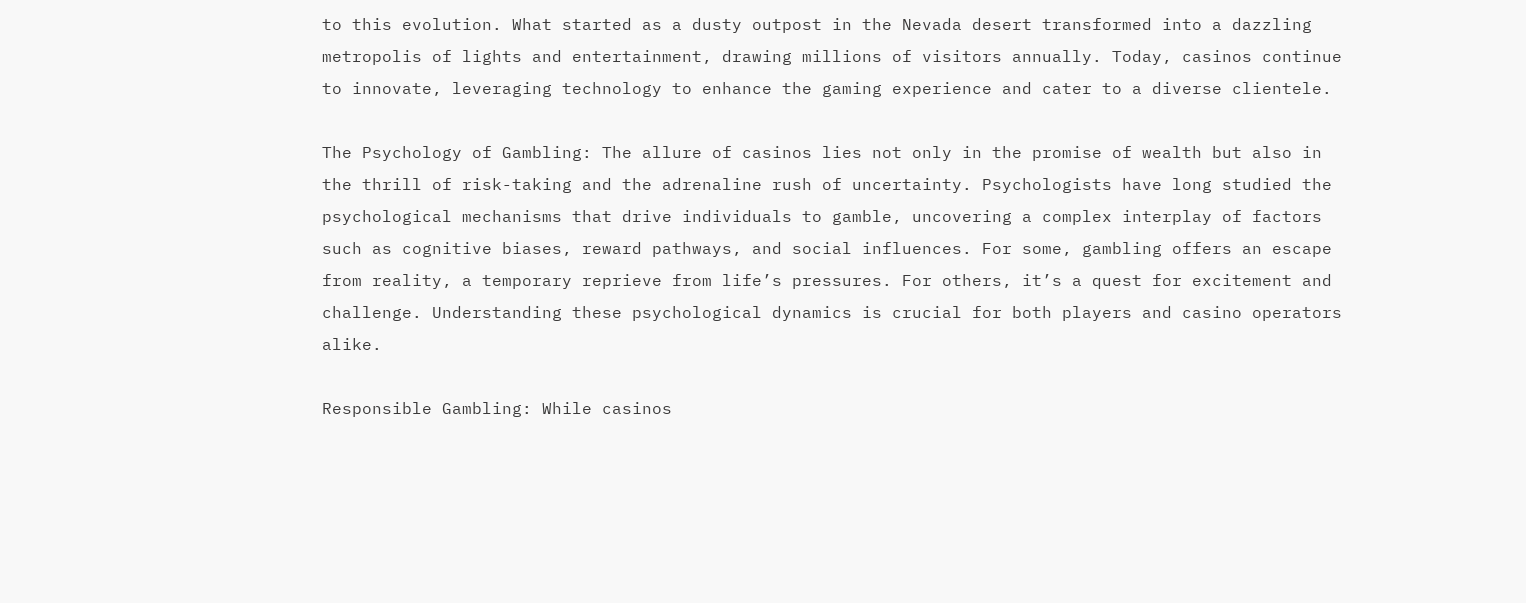to this evolution. What started as a dusty outpost in the Nevada desert transformed into a dazzling metropolis of lights and entertainment, drawing millions of visitors annually. Today, casinos continue to innovate, leveraging technology to enhance the gaming experience and cater to a diverse clientele.

The Psychology of Gambling: The allure of casinos lies not only in the promise of wealth but also in the thrill of risk-taking and the adrenaline rush of uncertainty. Psychologists have long studied the psychological mechanisms that drive individuals to gamble, uncovering a complex interplay of factors such as cognitive biases, reward pathways, and social influences. For some, gambling offers an escape from reality, a temporary reprieve from life’s pressures. For others, it’s a quest for excitement and challenge. Understanding these psychological dynamics is crucial for both players and casino operators alike.

Responsible Gambling: While casinos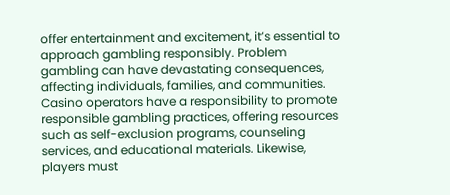offer entertainment and excitement, it’s essential to approach gambling responsibly. Problem gambling can have devastating consequences, affecting individuals, families, and communities. Casino operators have a responsibility to promote responsible gambling practices, offering resources such as self-exclusion programs, counseling services, and educational materials. Likewise, players must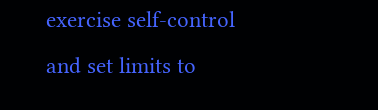exercise self-control and set limits to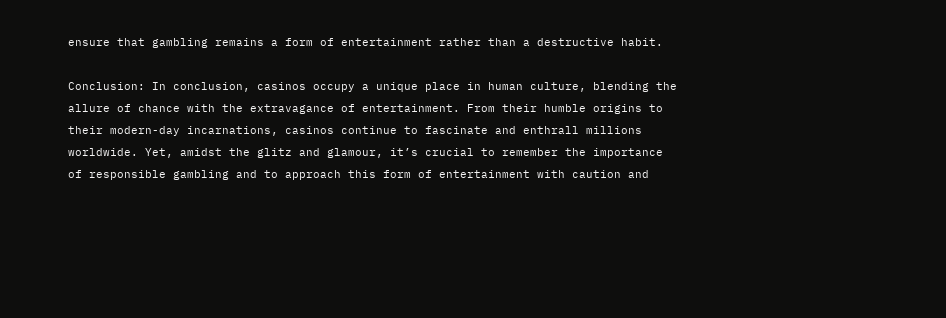ensure that gambling remains a form of entertainment rather than a destructive habit.

Conclusion: In conclusion, casinos occupy a unique place in human culture, blending the allure of chance with the extravagance of entertainment. From their humble origins to their modern-day incarnations, casinos continue to fascinate and enthrall millions worldwide. Yet, amidst the glitz and glamour, it’s crucial to remember the importance of responsible gambling and to approach this form of entertainment with caution and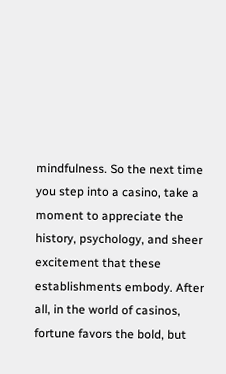mindfulness. So the next time you step into a casino, take a moment to appreciate the history, psychology, and sheer excitement that these establishments embody. After all, in the world of casinos, fortune favors the bold, but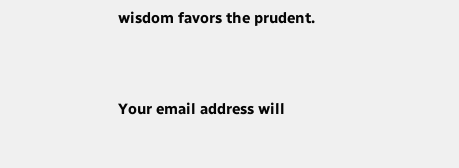wisdom favors the prudent.


Your email address will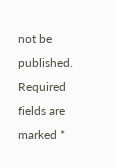not be published. Required fields are marked *